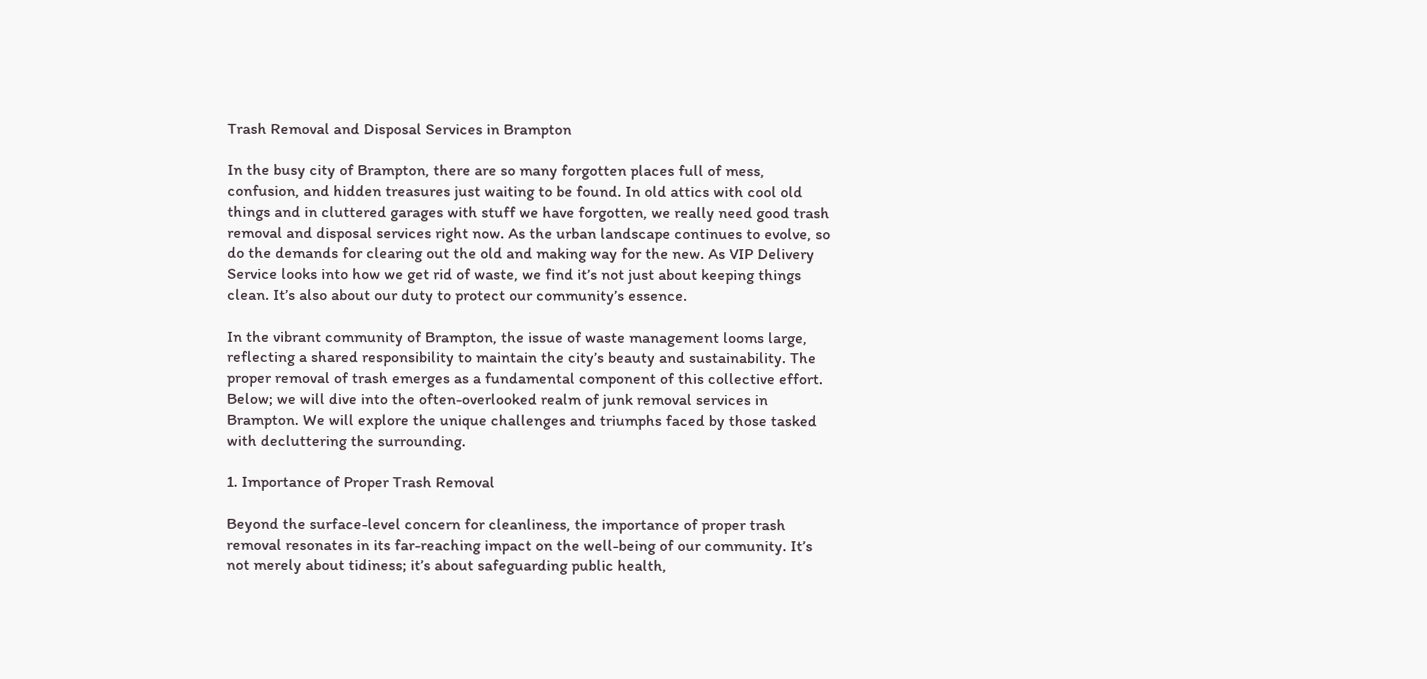Trash Removal and Disposal Services in Brampton

In the busy city of Brampton, there are so many forgotten places full of mess, confusion, and hidden treasures just waiting to be found. In old attics with cool old things and in cluttered garages with stuff we have forgotten, we really need good trash removal and disposal services right now. As the urban landscape continues to evolve, so do the demands for clearing out the old and making way for the new. As VIP Delivery Service looks into how we get rid of waste, we find it’s not just about keeping things clean. It’s also about our duty to protect our community’s essence.

In the vibrant community of Brampton, the issue of waste management looms large, reflecting a shared responsibility to maintain the city’s beauty and sustainability. The proper removal of trash emerges as a fundamental component of this collective effort. Below; we will dive into the often-overlooked realm of junk removal services in Brampton. We will explore the unique challenges and triumphs faced by those tasked with decluttering the surrounding.

1. Importance of Proper Trash Removal

Beyond the surface-level concern for cleanliness, the importance of proper trash removal resonates in its far-reaching impact on the well-being of our community. It’s not merely about tidiness; it’s about safeguarding public health,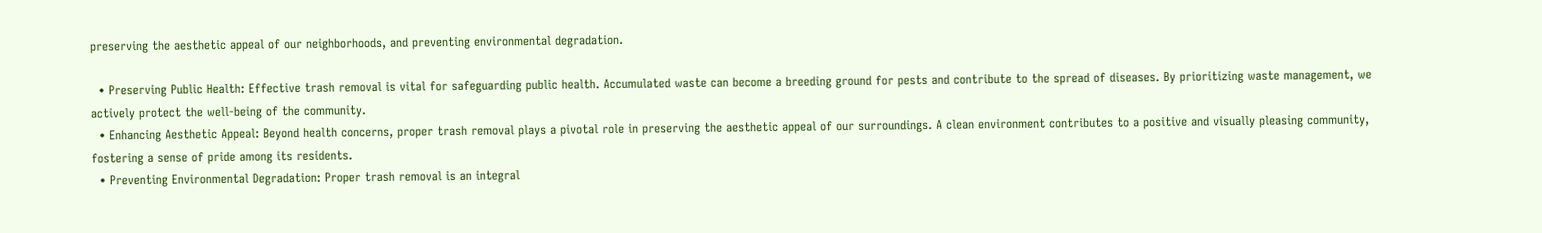preserving the aesthetic appeal of our neighborhoods, and preventing environmental degradation.

  • Preserving Public Health: Effective trash removal is vital for safeguarding public health. Accumulated waste can become a breeding ground for pests and contribute to the spread of diseases. By prioritizing waste management, we actively protect the well-being of the community.
  • Enhancing Aesthetic Appeal: Beyond health concerns, proper trash removal plays a pivotal role in preserving the aesthetic appeal of our surroundings. A clean environment contributes to a positive and visually pleasing community, fostering a sense of pride among its residents.
  • Preventing Environmental Degradation: Proper trash removal is an integral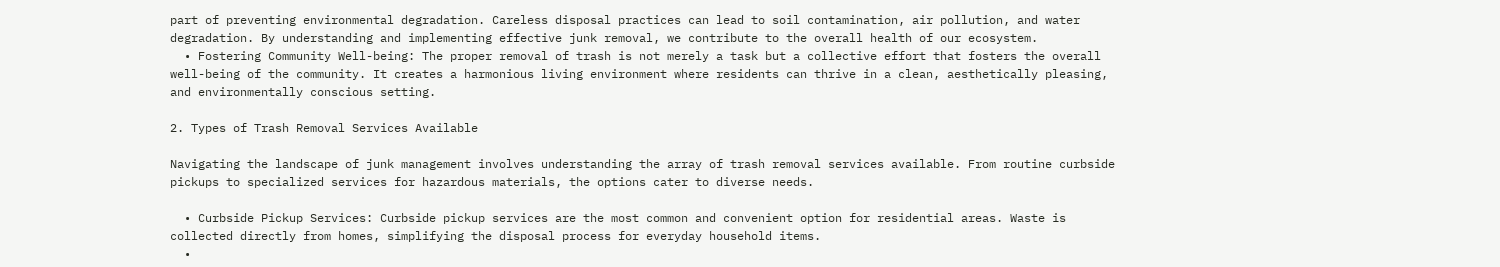part of preventing environmental degradation. Careless disposal practices can lead to soil contamination, air pollution, and water degradation. By understanding and implementing effective junk removal, we contribute to the overall health of our ecosystem.
  • Fostering Community Well-being: The proper removal of trash is not merely a task but a collective effort that fosters the overall well-being of the community. It creates a harmonious living environment where residents can thrive in a clean, aesthetically pleasing, and environmentally conscious setting.

2. Types of Trash Removal Services Available

Navigating the landscape of junk management involves understanding the array of trash removal services available. From routine curbside pickups to specialized services for hazardous materials, the options cater to diverse needs.

  • Curbside Pickup Services: Curbside pickup services are the most common and convenient option for residential areas. Waste is collected directly from homes, simplifying the disposal process for everyday household items.
  •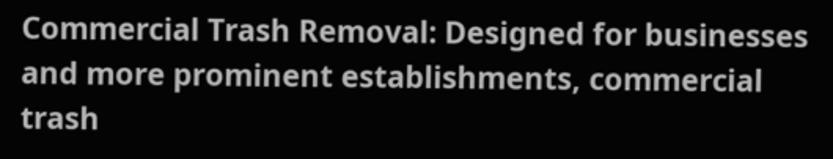Commercial Trash Removal: Designed for businesses and more prominent establishments, commercial trash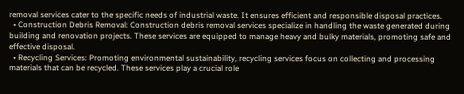removal services cater to the specific needs of industrial waste. It ensures efficient and responsible disposal practices.
  • Construction Debris Removal: Construction debris removal services specialize in handling the waste generated during building and renovation projects. These services are equipped to manage heavy and bulky materials, promoting safe and effective disposal.
  • Recycling Services: Promoting environmental sustainability, recycling services focus on collecting and processing materials that can be recycled. These services play a crucial role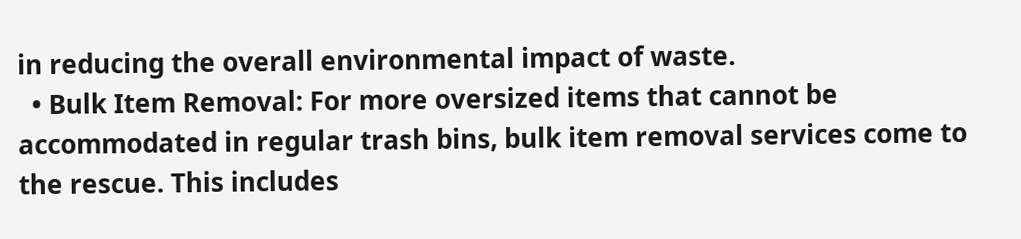in reducing the overall environmental impact of waste.
  • Bulk Item Removal: For more oversized items that cannot be accommodated in regular trash bins, bulk item removal services come to the rescue. This includes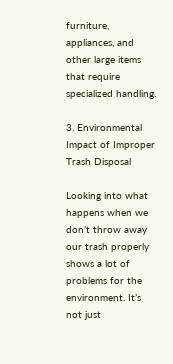furniture, appliances, and other large items that require specialized handling.

3. Environmental Impact of Improper Trash Disposal

Looking into what happens when we don’t throw away our trash properly shows a lot of problems for the environment. It’s not just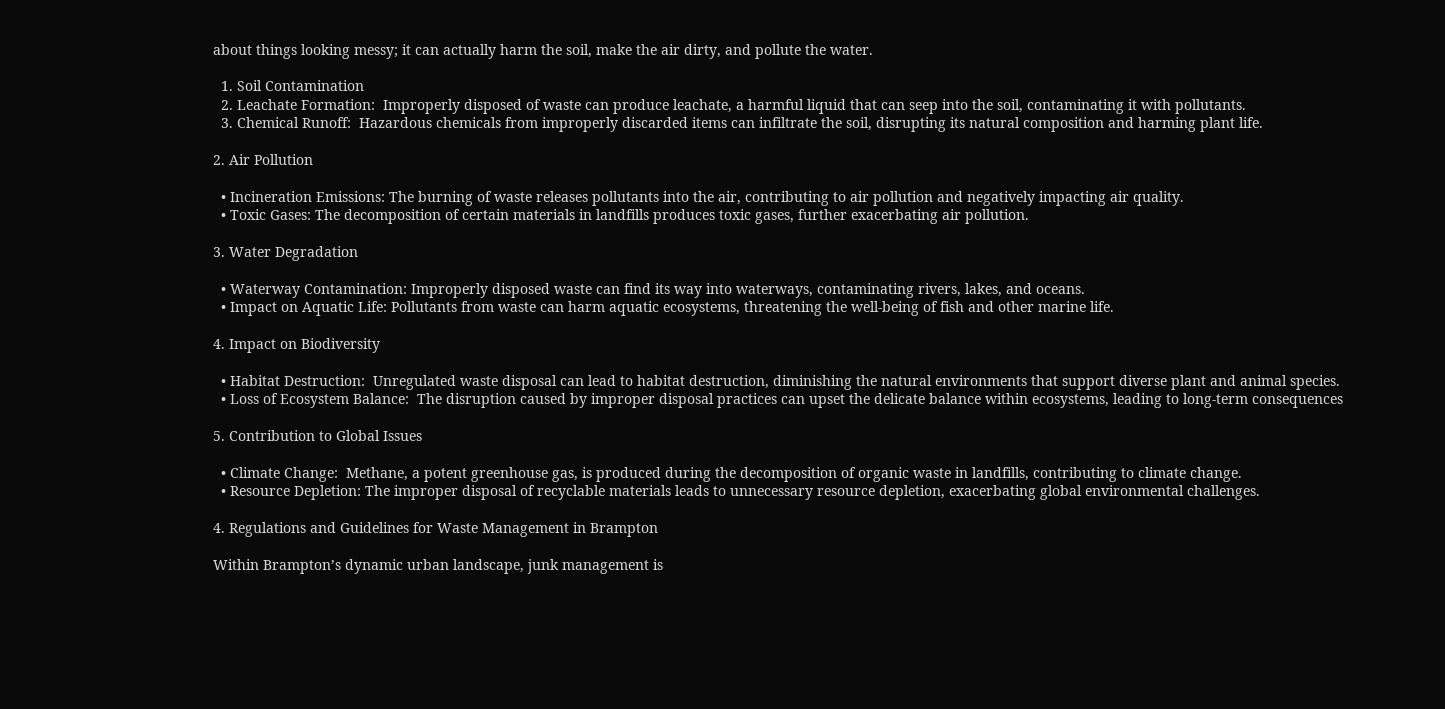about things looking messy; it can actually harm the soil, make the air dirty, and pollute the water.

  1. Soil Contamination
  2. Leachate Formation:  Improperly disposed of waste can produce leachate, a harmful liquid that can seep into the soil, contaminating it with pollutants.
  3. Chemical Runoff:  Hazardous chemicals from improperly discarded items can infiltrate the soil, disrupting its natural composition and harming plant life.

2. Air Pollution

  • Incineration Emissions: The burning of waste releases pollutants into the air, contributing to air pollution and negatively impacting air quality.
  • Toxic Gases: The decomposition of certain materials in landfills produces toxic gases, further exacerbating air pollution.

3. Water Degradation

  • Waterway Contamination: Improperly disposed waste can find its way into waterways, contaminating rivers, lakes, and oceans.
  • Impact on Aquatic Life: Pollutants from waste can harm aquatic ecosystems, threatening the well-being of fish and other marine life.

4. Impact on Biodiversity

  • Habitat Destruction:  Unregulated waste disposal can lead to habitat destruction, diminishing the natural environments that support diverse plant and animal species.
  • Loss of Ecosystem Balance:  The disruption caused by improper disposal practices can upset the delicate balance within ecosystems, leading to long-term consequences

5. Contribution to Global Issues

  • Climate Change:  Methane, a potent greenhouse gas, is produced during the decomposition of organic waste in landfills, contributing to climate change.
  • Resource Depletion: The improper disposal of recyclable materials leads to unnecessary resource depletion, exacerbating global environmental challenges.

4. Regulations and Guidelines for Waste Management in Brampton

Within Brampton’s dynamic urban landscape, junk management is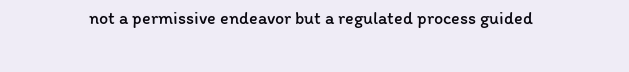not a permissive endeavor but a regulated process guided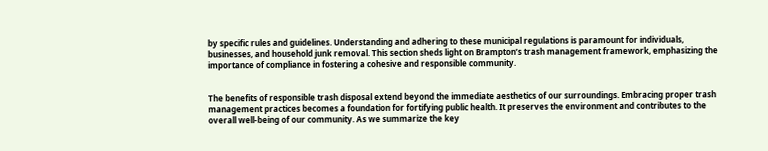by specific rules and guidelines. Understanding and adhering to these municipal regulations is paramount for individuals, businesses, and household junk removal. This section sheds light on Brampton’s trash management framework, emphasizing the importance of compliance in fostering a cohesive and responsible community.


The benefits of responsible trash disposal extend beyond the immediate aesthetics of our surroundings. Embracing proper trash management practices becomes a foundation for fortifying public health. It preserves the environment and contributes to the overall well-being of our community. As we summarize the key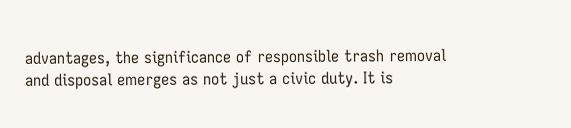advantages, the significance of responsible trash removal and disposal emerges as not just a civic duty. It is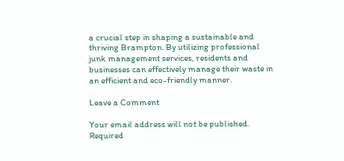a crucial step in shaping a sustainable and thriving Brampton. By utilizing professional junk management services, residents and businesses can effectively manage their waste in an efficient and eco-friendly manner.

Leave a Comment

Your email address will not be published. Required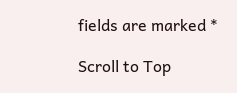fields are marked *

Scroll to Top